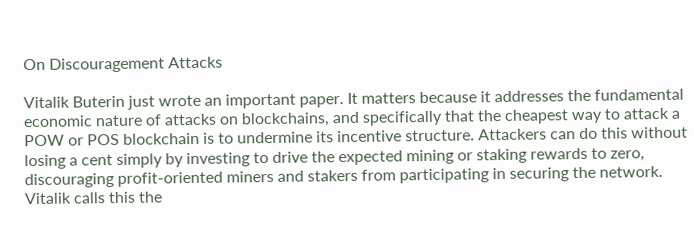On Discouragement Attacks

Vitalik Buterin just wrote an important paper. It matters because it addresses the fundamental economic nature of attacks on blockchains, and specifically that the cheapest way to attack a POW or POS blockchain is to undermine its incentive structure. Attackers can do this without losing a cent simply by investing to drive the expected mining or staking rewards to zero, discouraging profit-oriented miners and stakers from participating in securing the network. Vitalik calls this the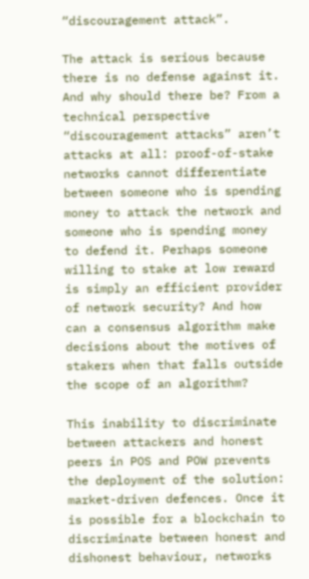“discouragement attack”.

The attack is serious because there is no defense against it. And why should there be? From a technical perspective “discouragement attacks” aren’t attacks at all: proof-of-stake networks cannot differentiate between someone who is spending money to attack the network and someone who is spending money to defend it. Perhaps someone willing to stake at low reward is simply an efficient provider of network security? And how can a consensus algorithm make decisions about the motives of stakers when that falls outside the scope of an algorithm?

This inability to discriminate between attackers and honest peers in POS and POW prevents the deployment of the solution: market-driven defences. Once it is possible for a blockchain to discriminate between honest and dishonest behaviour, networks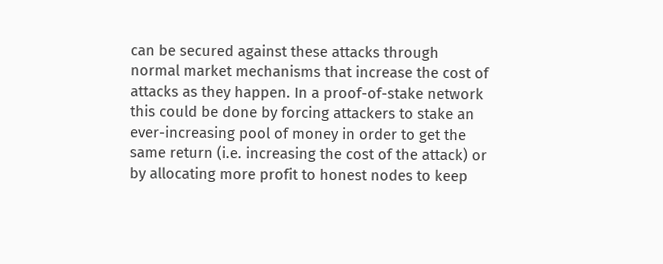can be secured against these attacks through normal market mechanisms that increase the cost of attacks as they happen. In a proof-of-stake network this could be done by forcing attackers to stake an ever-increasing pool of money in order to get the same return (i.e. increasing the cost of the attack) or by allocating more profit to honest nodes to keep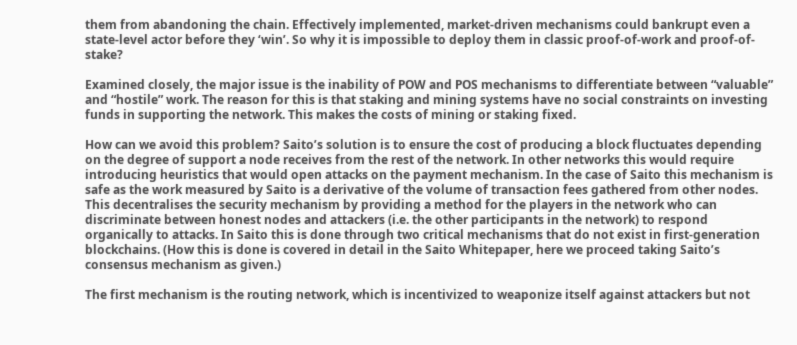them from abandoning the chain. Effectively implemented, market-driven mechanisms could bankrupt even a state-level actor before they ‘win’. So why it is impossible to deploy them in classic proof-of-work and proof-of-stake?

Examined closely, the major issue is the inability of POW and POS mechanisms to differentiate between “valuable” and “hostile” work. The reason for this is that staking and mining systems have no social constraints on investing funds in supporting the network. This makes the costs of mining or staking fixed.

How can we avoid this problem? Saito’s solution is to ensure the cost of producing a block fluctuates depending on the degree of support a node receives from the rest of the network. In other networks this would require introducing heuristics that would open attacks on the payment mechanism. In the case of Saito this mechanism is safe as the work measured by Saito is a derivative of the volume of transaction fees gathered from other nodes. This decentralises the security mechanism by providing a method for the players in the network who can discriminate between honest nodes and attackers (i.e. the other participants in the network) to respond organically to attacks. In Saito this is done through two critical mechanisms that do not exist in first-generation blockchains. (How this is done is covered in detail in the Saito Whitepaper, here we proceed taking Saito’s consensus mechanism as given.)

The first mechanism is the routing network, which is incentivized to weaponize itself against attackers but not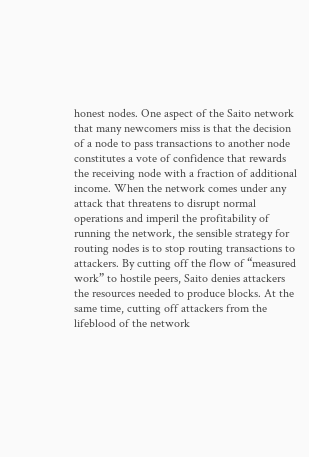honest nodes. One aspect of the Saito network that many newcomers miss is that the decision of a node to pass transactions to another node constitutes a vote of confidence that rewards the receiving node with a fraction of additional income. When the network comes under any attack that threatens to disrupt normal operations and imperil the profitability of running the network, the sensible strategy for routing nodes is to stop routing transactions to attackers. By cutting off the flow of “measured work” to hostile peers, Saito denies attackers the resources needed to produce blocks. At the same time, cutting off attackers from the lifeblood of the network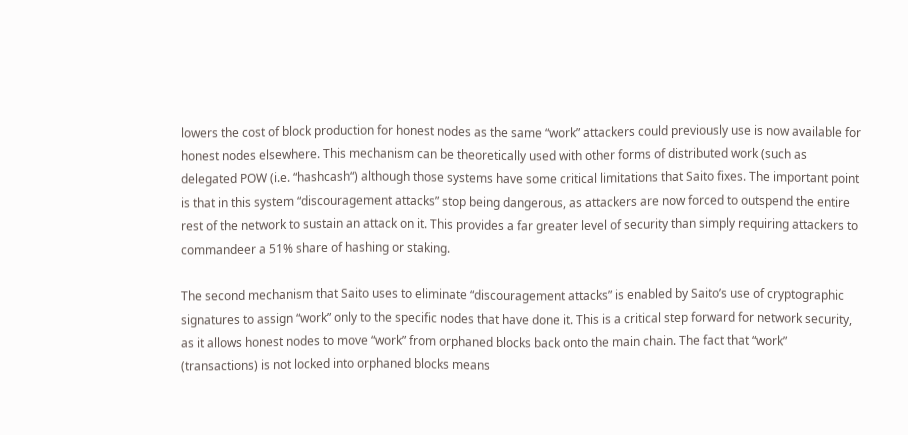lowers the cost of block production for honest nodes as the same “work” attackers could previously use is now available for honest nodes elsewhere. This mechanism can be theoretically used with other forms of distributed work (such as delegated POW (i.e. “hashcash“) although those systems have some critical limitations that Saito fixes. The important point is that in this system “discouragement attacks” stop being dangerous, as attackers are now forced to outspend the entire rest of the network to sustain an attack on it. This provides a far greater level of security than simply requiring attackers to commandeer a 51% share of hashing or staking.

The second mechanism that Saito uses to eliminate “discouragement attacks” is enabled by Saito’s use of cryptographic signatures to assign “work” only to the specific nodes that have done it. This is a critical step forward for network security, as it allows honest nodes to move “work” from orphaned blocks back onto the main chain. The fact that “work” (transactions) is not locked into orphaned blocks means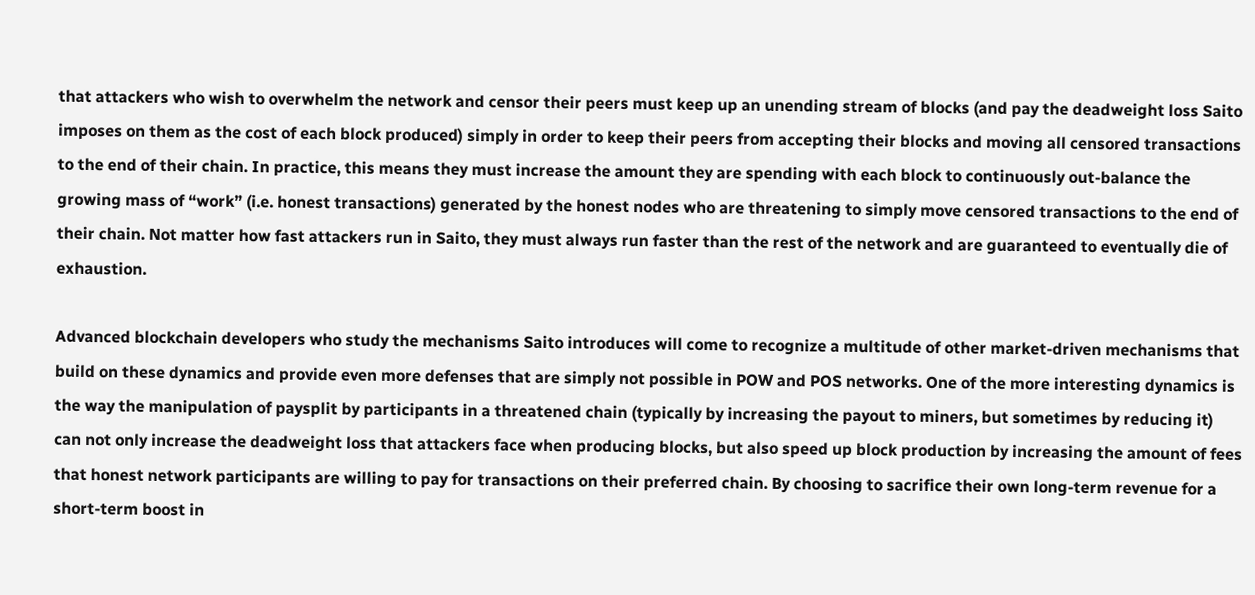that attackers who wish to overwhelm the network and censor their peers must keep up an unending stream of blocks (and pay the deadweight loss Saito imposes on them as the cost of each block produced) simply in order to keep their peers from accepting their blocks and moving all censored transactions to the end of their chain. In practice, this means they must increase the amount they are spending with each block to continuously out-balance the growing mass of “work” (i.e. honest transactions) generated by the honest nodes who are threatening to simply move censored transactions to the end of their chain. Not matter how fast attackers run in Saito, they must always run faster than the rest of the network and are guaranteed to eventually die of exhaustion.

Advanced blockchain developers who study the mechanisms Saito introduces will come to recognize a multitude of other market-driven mechanisms that build on these dynamics and provide even more defenses that are simply not possible in POW and POS networks. One of the more interesting dynamics is the way the manipulation of paysplit by participants in a threatened chain (typically by increasing the payout to miners, but sometimes by reducing it) can not only increase the deadweight loss that attackers face when producing blocks, but also speed up block production by increasing the amount of fees that honest network participants are willing to pay for transactions on their preferred chain. By choosing to sacrifice their own long-term revenue for a short-term boost in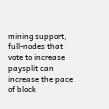mining support, full-nodes that vote to increase paysplit can increase the pace of block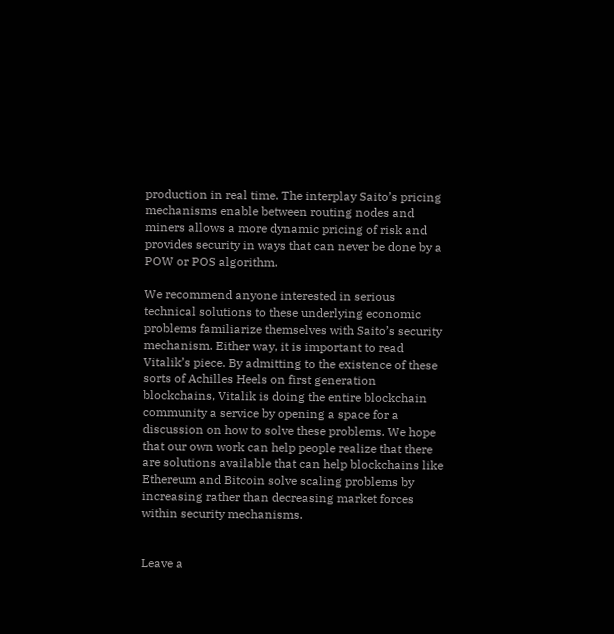production in real time. The interplay Saito’s pricing mechanisms enable between routing nodes and miners allows a more dynamic pricing of risk and provides security in ways that can never be done by a POW or POS algorithm.

We recommend anyone interested in serious technical solutions to these underlying economic problems familiarize themselves with Saito’s security mechanism. Either way, it is important to read Vitalik’s piece. By admitting to the existence of these sorts of Achilles Heels on first generation blockchains, Vitalik is doing the entire blockchain community a service by opening a space for a discussion on how to solve these problems. We hope that our own work can help people realize that there are solutions available that can help blockchains like Ethereum and Bitcoin solve scaling problems by increasing rather than decreasing market forces within security mechanisms.


Leave a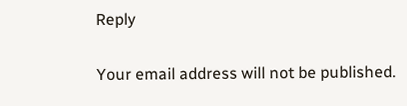Reply

Your email address will not be published.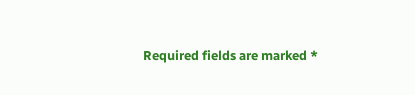Required fields are marked *